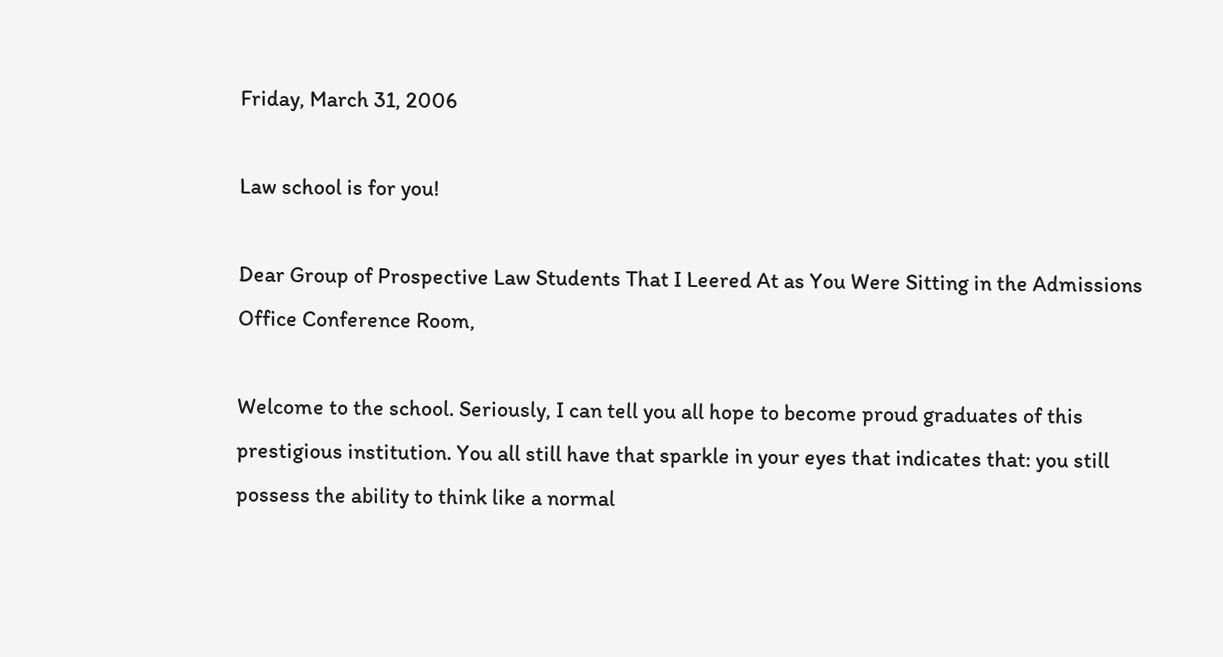Friday, March 31, 2006

Law school is for you!

Dear Group of Prospective Law Students That I Leered At as You Were Sitting in the Admissions Office Conference Room,

Welcome to the school. Seriously, I can tell you all hope to become proud graduates of this prestigious institution. You all still have that sparkle in your eyes that indicates that: you still possess the ability to think like a normal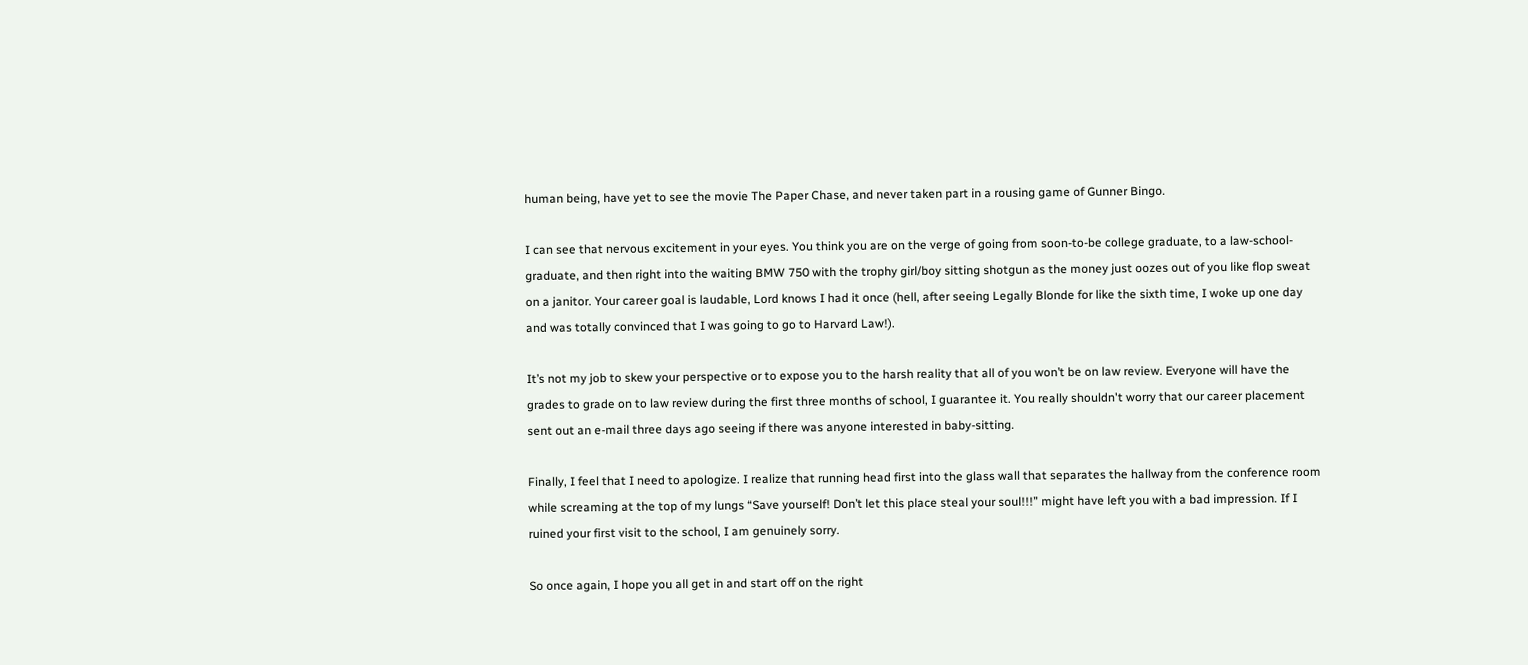human being, have yet to see the movie The Paper Chase, and never taken part in a rousing game of Gunner Bingo.

I can see that nervous excitement in your eyes. You think you are on the verge of going from soon-to-be college graduate, to a law-school-graduate, and then right into the waiting BMW 750 with the trophy girl/boy sitting shotgun as the money just oozes out of you like flop sweat on a janitor. Your career goal is laudable, Lord knows I had it once (hell, after seeing Legally Blonde for like the sixth time, I woke up one day and was totally convinced that I was going to go to Harvard Law!).

It’s not my job to skew your perspective or to expose you to the harsh reality that all of you won’t be on law review. Everyone will have the grades to grade on to law review during the first three months of school, I guarantee it. You really shouldn't worry that our career placement sent out an e-mail three days ago seeing if there was anyone interested in baby-sitting.

Finally, I feel that I need to apologize. I realize that running head first into the glass wall that separates the hallway from the conference room while screaming at the top of my lungs “Save yourself! Don’t let this place steal your soul!!!” might have left you with a bad impression. If I ruined your first visit to the school, I am genuinely sorry.

So once again, I hope you all get in and start off on the right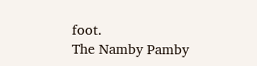foot.
The Namby Pamby